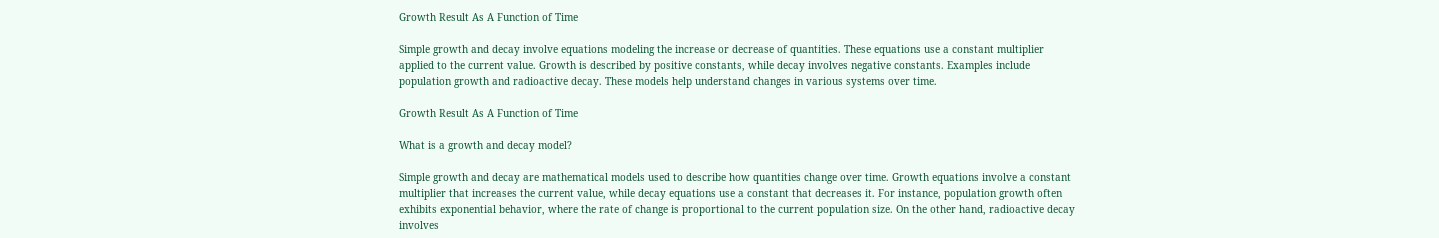Growth Result As A Function of Time

Simple growth and decay involve equations modeling the increase or decrease of quantities. These equations use a constant multiplier applied to the current value. Growth is described by positive constants, while decay involves negative constants. Examples include population growth and radioactive decay. These models help understand changes in various systems over time.

Growth Result As A Function of Time

What is a growth and decay model?

Simple growth and decay are mathematical models used to describe how quantities change over time. Growth equations involve a constant multiplier that increases the current value, while decay equations use a constant that decreases it. For instance, population growth often exhibits exponential behavior, where the rate of change is proportional to the current population size. On the other hand, radioactive decay involves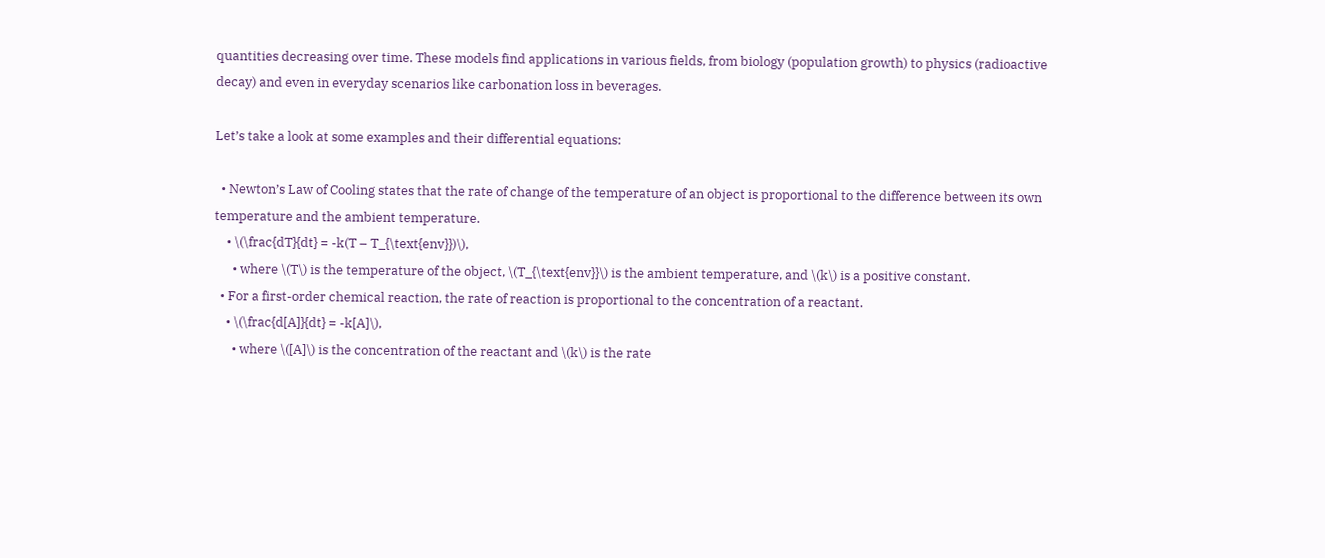quantities decreasing over time. These models find applications in various fields, from biology (population growth) to physics (radioactive decay) and even in everyday scenarios like carbonation loss in beverages.

Let’s take a look at some examples and their differential equations:

  • Newton’s Law of Cooling states that the rate of change of the temperature of an object is proportional to the difference between its own temperature and the ambient temperature.
    • \(\frac{dT}{dt} = -k(T – T_{\text{env}})\),
      • where \(T\) is the temperature of the object, \(T_{\text{env}}\) is the ambient temperature, and \(k\) is a positive constant.
  • For a first-order chemical reaction, the rate of reaction is proportional to the concentration of a reactant.
    • \(\frac{d[A]}{dt} = -k[A]\),
      • where \([A]\) is the concentration of the reactant and \(k\) is the rate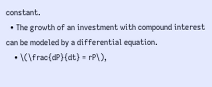constant.
  • The growth of an investment with compound interest can be modeled by a differential equation.
    • \(\frac{dP}{dt} = rP\),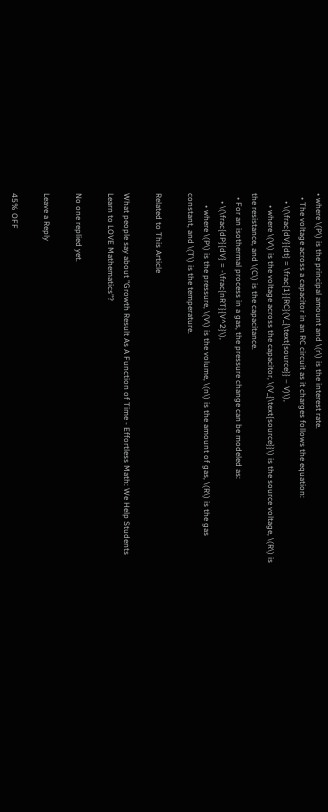• where \(P\) is the principal amount and \(r\) is the interest rate.
  • The voltage across a capacitor in an RC circuit as it charges follows the equation:
    • \(\frac{dV}{dt} = \frac{1}{RC}(V_{\text{source}} – V)\),
      • where \(V\) is the voltage across the capacitor, \(V_{\text{source}}\) is the source voltage, \(R\) is the resistance, and \(C\) is the capacitance.
  • For an isothermal process in a gas, the pressure change can be modeled as:
    • \(\frac{dP}{dV} = -\frac{nRT}{V^2}\),
      • where \(P\) is the pressure, \(V\) is the volume, \(n\) is the amount of gas, \(R\) is the gas constant, and \(T\) is the temperature.

Related to This Article

What people say about "Growth Result As A Function of Time - Effortless Math: We Help Students Learn to LOVE Mathematics"?

No one replied yet.

Leave a Reply

45% OFF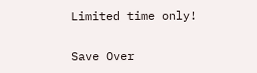Limited time only!

Save Over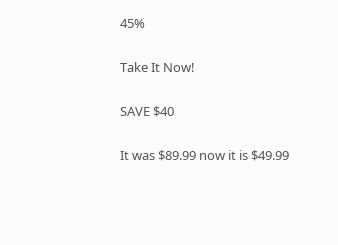45%

Take It Now!

SAVE $40

It was $89.99 now it is $49.99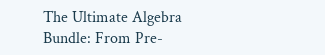The Ultimate Algebra Bundle: From Pre-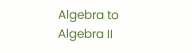Algebra to Algebra II